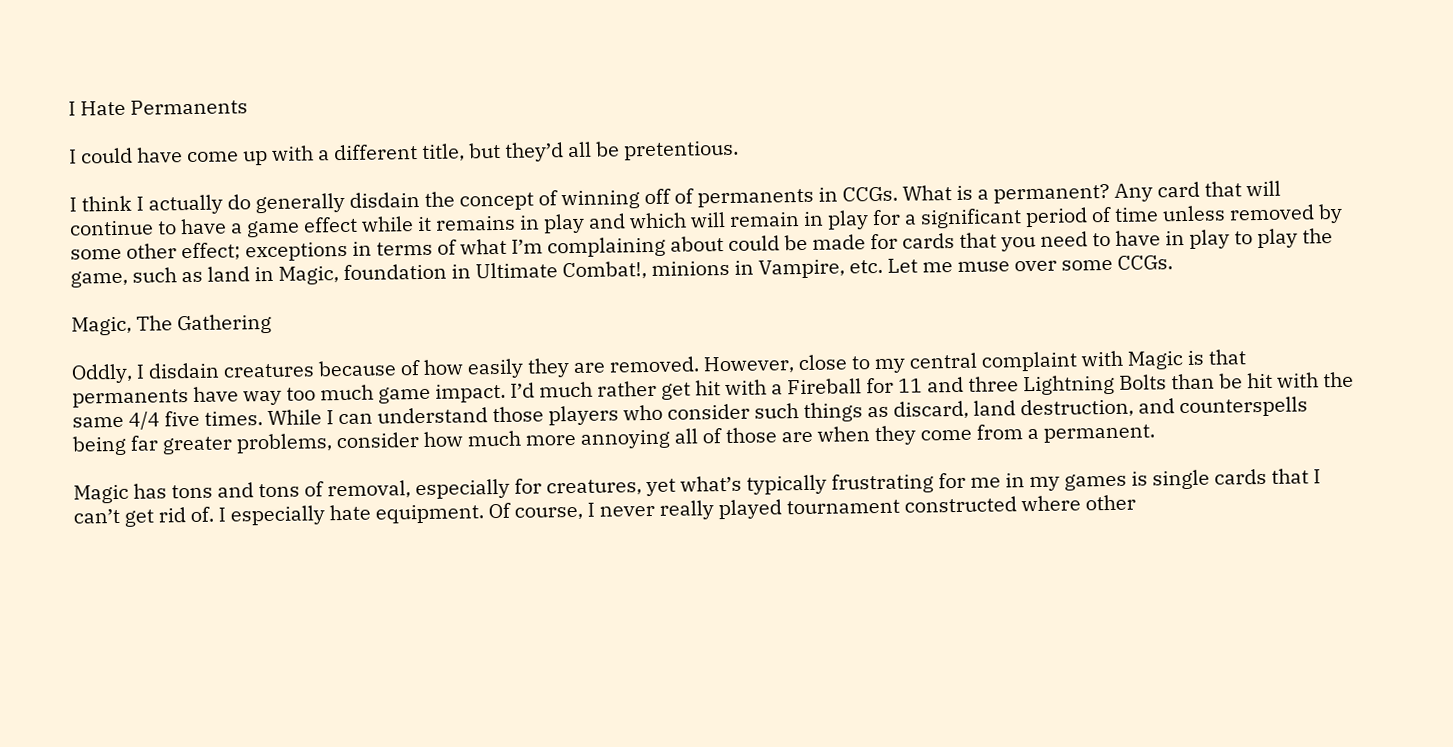I Hate Permanents

I could have come up with a different title, but they’d all be pretentious.

I think I actually do generally disdain the concept of winning off of permanents in CCGs. What is a permanent? Any card that will continue to have a game effect while it remains in play and which will remain in play for a significant period of time unless removed by some other effect; exceptions in terms of what I’m complaining about could be made for cards that you need to have in play to play the game, such as land in Magic, foundation in Ultimate Combat!, minions in Vampire, etc. Let me muse over some CCGs.

Magic, The Gathering

Oddly, I disdain creatures because of how easily they are removed. However, close to my central complaint with Magic is that permanents have way too much game impact. I’d much rather get hit with a Fireball for 11 and three Lightning Bolts than be hit with the same 4/4 five times. While I can understand those players who consider such things as discard, land destruction, and counterspells being far greater problems, consider how much more annoying all of those are when they come from a permanent.

Magic has tons and tons of removal, especially for creatures, yet what’s typically frustrating for me in my games is single cards that I can’t get rid of. I especially hate equipment. Of course, I never really played tournament constructed where other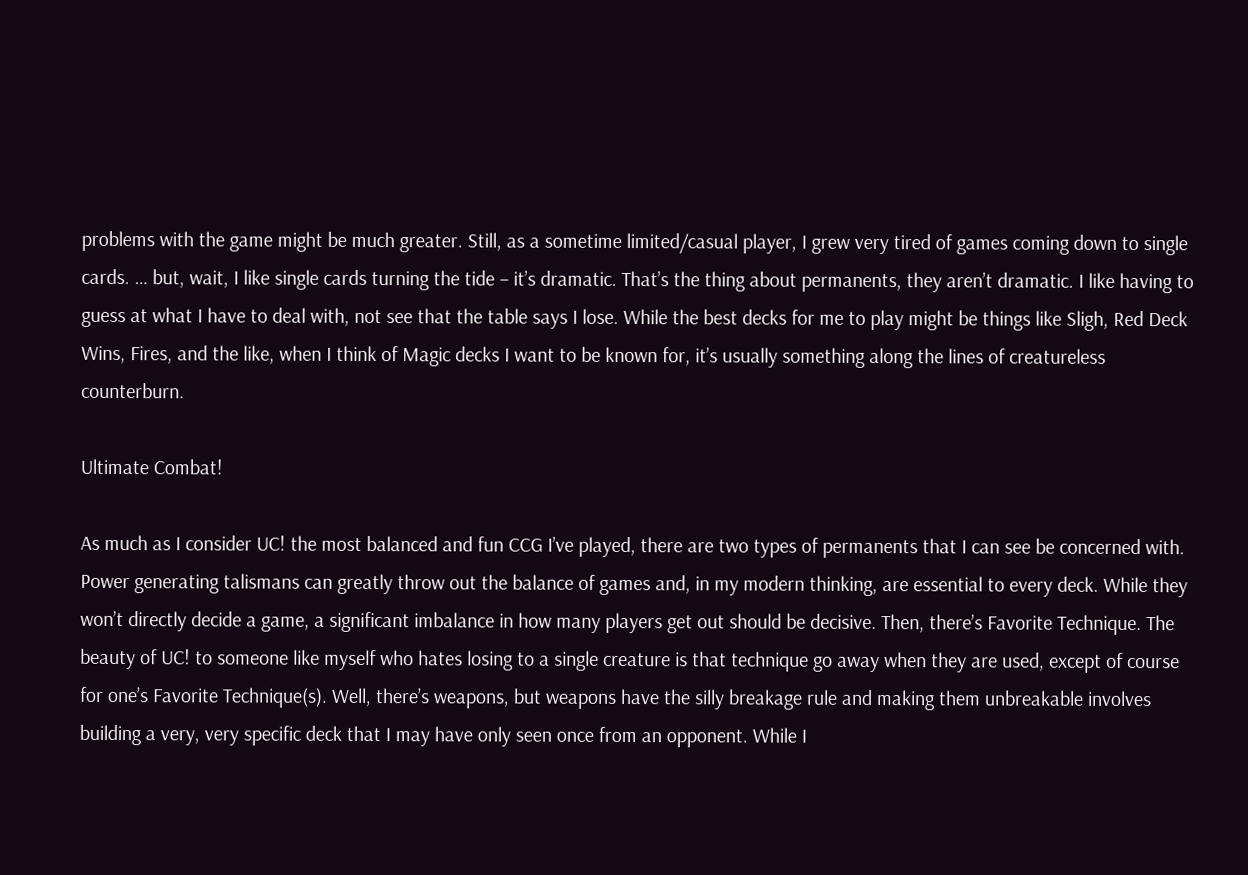problems with the game might be much greater. Still, as a sometime limited/casual player, I grew very tired of games coming down to single cards. … but, wait, I like single cards turning the tide – it’s dramatic. That’s the thing about permanents, they aren’t dramatic. I like having to guess at what I have to deal with, not see that the table says I lose. While the best decks for me to play might be things like Sligh, Red Deck Wins, Fires, and the like, when I think of Magic decks I want to be known for, it’s usually something along the lines of creatureless counterburn.

Ultimate Combat!

As much as I consider UC! the most balanced and fun CCG I’ve played, there are two types of permanents that I can see be concerned with. Power generating talismans can greatly throw out the balance of games and, in my modern thinking, are essential to every deck. While they won’t directly decide a game, a significant imbalance in how many players get out should be decisive. Then, there’s Favorite Technique. The beauty of UC! to someone like myself who hates losing to a single creature is that technique go away when they are used, except of course for one’s Favorite Technique(s). Well, there’s weapons, but weapons have the silly breakage rule and making them unbreakable involves building a very, very specific deck that I may have only seen once from an opponent. While I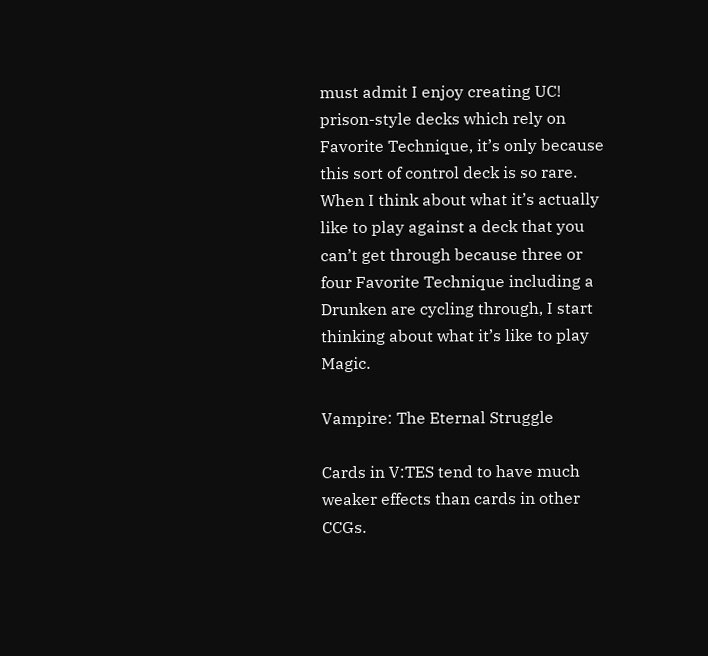must admit I enjoy creating UC! prison-style decks which rely on Favorite Technique, it’s only because this sort of control deck is so rare. When I think about what it’s actually like to play against a deck that you can’t get through because three or four Favorite Technique including a Drunken are cycling through, I start thinking about what it’s like to play Magic.

Vampire: The Eternal Struggle

Cards in V:TES tend to have much weaker effects than cards in other CCGs.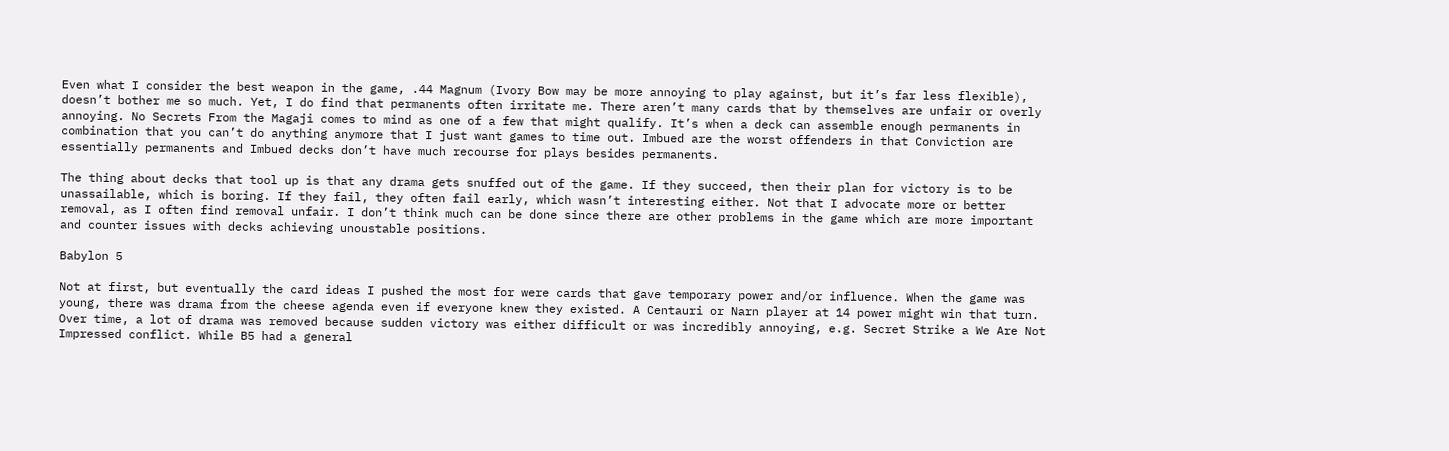Even what I consider the best weapon in the game, .44 Magnum (Ivory Bow may be more annoying to play against, but it’s far less flexible), doesn’t bother me so much. Yet, I do find that permanents often irritate me. There aren’t many cards that by themselves are unfair or overly annoying. No Secrets From the Magaji comes to mind as one of a few that might qualify. It’s when a deck can assemble enough permanents in combination that you can’t do anything anymore that I just want games to time out. Imbued are the worst offenders in that Conviction are essentially permanents and Imbued decks don’t have much recourse for plays besides permanents.

The thing about decks that tool up is that any drama gets snuffed out of the game. If they succeed, then their plan for victory is to be unassailable, which is boring. If they fail, they often fail early, which wasn’t interesting either. Not that I advocate more or better removal, as I often find removal unfair. I don’t think much can be done since there are other problems in the game which are more important and counter issues with decks achieving unoustable positions.

Babylon 5

Not at first, but eventually the card ideas I pushed the most for were cards that gave temporary power and/or influence. When the game was young, there was drama from the cheese agenda even if everyone knew they existed. A Centauri or Narn player at 14 power might win that turn. Over time, a lot of drama was removed because sudden victory was either difficult or was incredibly annoying, e.g. Secret Strike a We Are Not Impressed conflict. While B5 had a general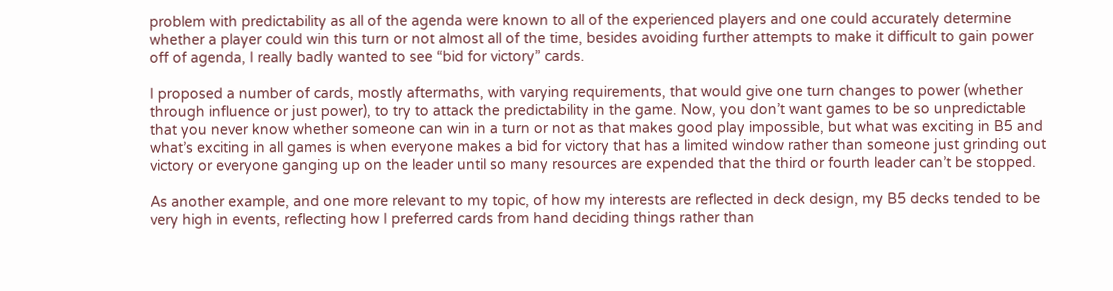problem with predictability as all of the agenda were known to all of the experienced players and one could accurately determine whether a player could win this turn or not almost all of the time, besides avoiding further attempts to make it difficult to gain power off of agenda, I really badly wanted to see “bid for victory” cards.

I proposed a number of cards, mostly aftermaths, with varying requirements, that would give one turn changes to power (whether through influence or just power), to try to attack the predictability in the game. Now, you don’t want games to be so unpredictable that you never know whether someone can win in a turn or not as that makes good play impossible, but what was exciting in B5 and what’s exciting in all games is when everyone makes a bid for victory that has a limited window rather than someone just grinding out victory or everyone ganging up on the leader until so many resources are expended that the third or fourth leader can’t be stopped.

As another example, and one more relevant to my topic, of how my interests are reflected in deck design, my B5 decks tended to be very high in events, reflecting how I preferred cards from hand deciding things rather than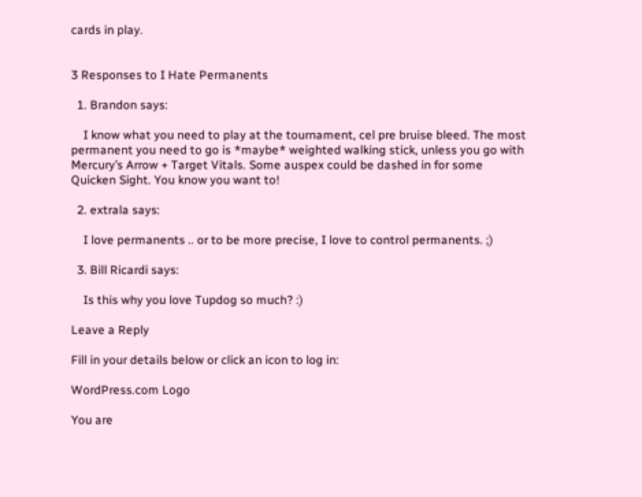cards in play.


3 Responses to I Hate Permanents

  1. Brandon says:

    I know what you need to play at the tournament, cel pre bruise bleed. The most permanent you need to go is *maybe* weighted walking stick, unless you go with Mercury’s Arrow + Target Vitals. Some auspex could be dashed in for some Quicken Sight. You know you want to!

  2. extrala says:

    I love permanents .. or to be more precise, I love to control permanents. ;)

  3. Bill Ricardi says:

    Is this why you love Tupdog so much? :)

Leave a Reply

Fill in your details below or click an icon to log in:

WordPress.com Logo

You are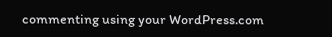commenting using your WordPress.com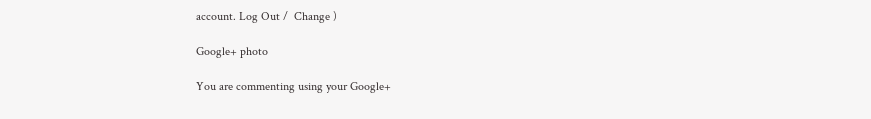account. Log Out /  Change )

Google+ photo

You are commenting using your Google+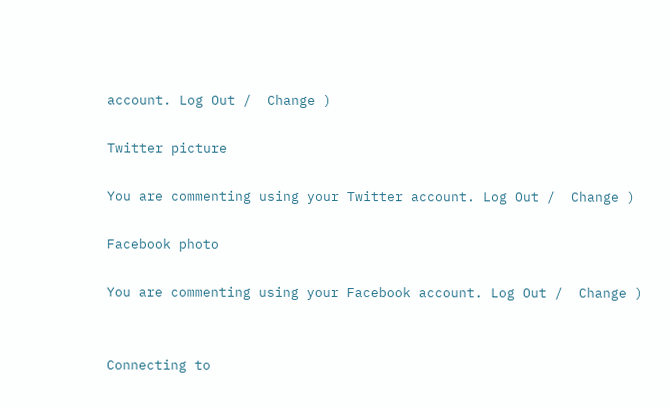account. Log Out /  Change )

Twitter picture

You are commenting using your Twitter account. Log Out /  Change )

Facebook photo

You are commenting using your Facebook account. Log Out /  Change )


Connecting to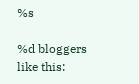%s

%d bloggers like this: